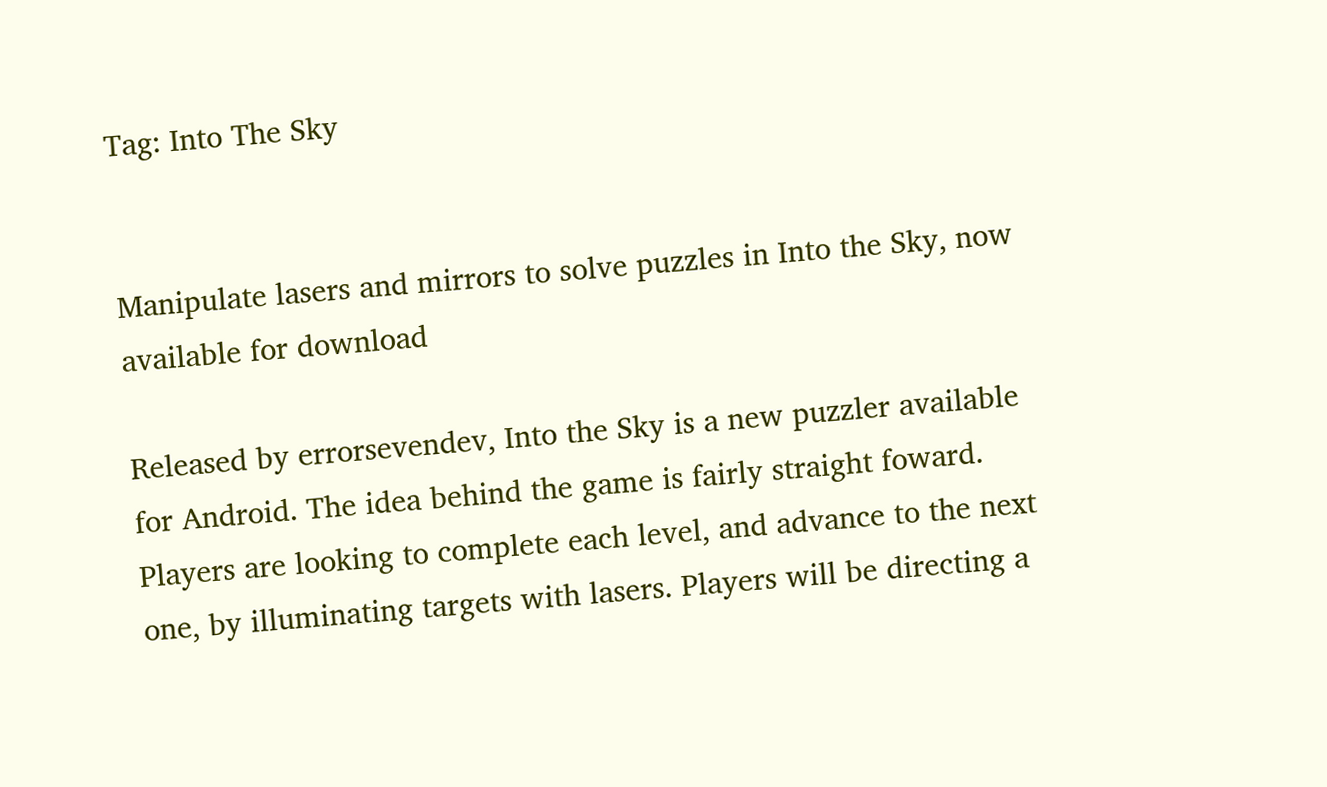Tag: Into The Sky


Manipulate lasers and mirrors to solve puzzles in Into the Sky, now available for download

Released by errorsevendev, Into the Sky is a new puzzler available for Android. The idea behind the game is fairly straight foward. Players are looking to complete each level, and advance to the next one, by illuminating targets with lasers. Players will be directing a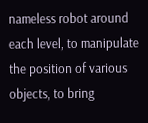nameless robot around each level, to manipulate the position of various objects, to bring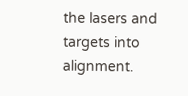the lasers and targets into alignment.